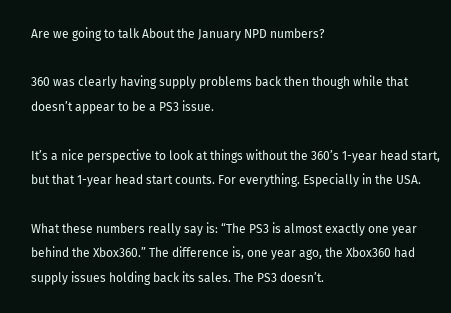Are we going to talk About the January NPD numbers?

360 was clearly having supply problems back then though while that doesn’t appear to be a PS3 issue.

It’s a nice perspective to look at things without the 360’s 1-year head start, but that 1-year head start counts. For everything. Especially in the USA.

What these numbers really say is: “The PS3 is almost exactly one year behind the Xbox360.” The difference is, one year ago, the Xbox360 had supply issues holding back its sales. The PS3 doesn’t.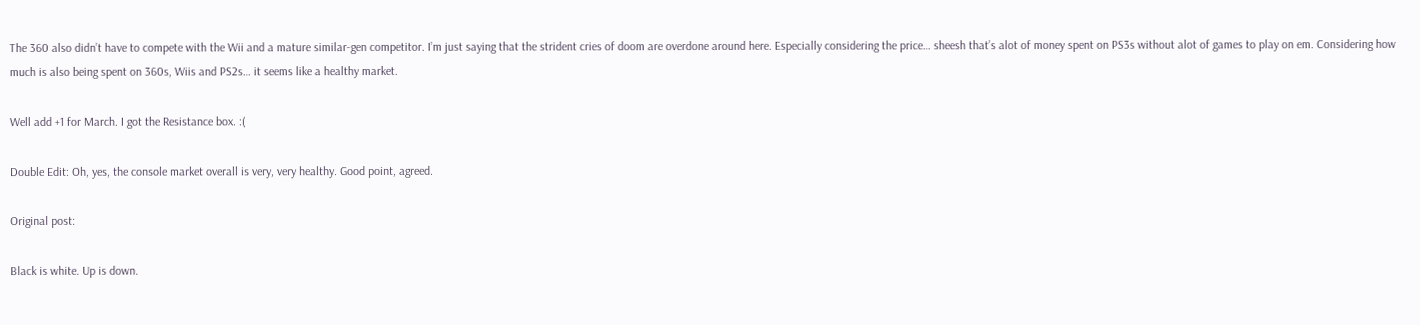The 360 also didn’t have to compete with the Wii and a mature similar-gen competitor. I’m just saying that the strident cries of doom are overdone around here. Especially considering the price… sheesh that’s alot of money spent on PS3s without alot of games to play on em. Considering how much is also being spent on 360s, Wiis and PS2s… it seems like a healthy market.

Well add +1 for March. I got the Resistance box. :(

Double Edit: Oh, yes, the console market overall is very, very healthy. Good point, agreed.

Original post:

Black is white. Up is down.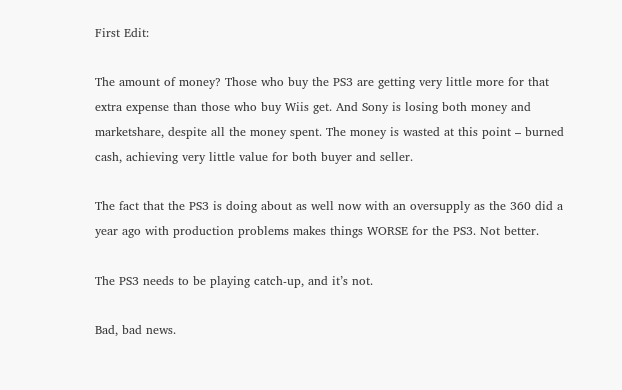First Edit:

The amount of money? Those who buy the PS3 are getting very little more for that extra expense than those who buy Wiis get. And Sony is losing both money and marketshare, despite all the money spent. The money is wasted at this point – burned cash, achieving very little value for both buyer and seller.

The fact that the PS3 is doing about as well now with an oversupply as the 360 did a year ago with production problems makes things WORSE for the PS3. Not better.

The PS3 needs to be playing catch-up, and it’s not.

Bad, bad news.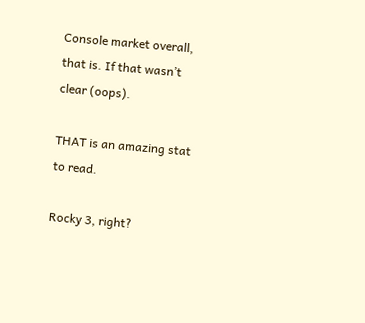Console market overall, that is. If that wasn’t clear (oops).

THAT is an amazing stat to read.

Rocky 3, right?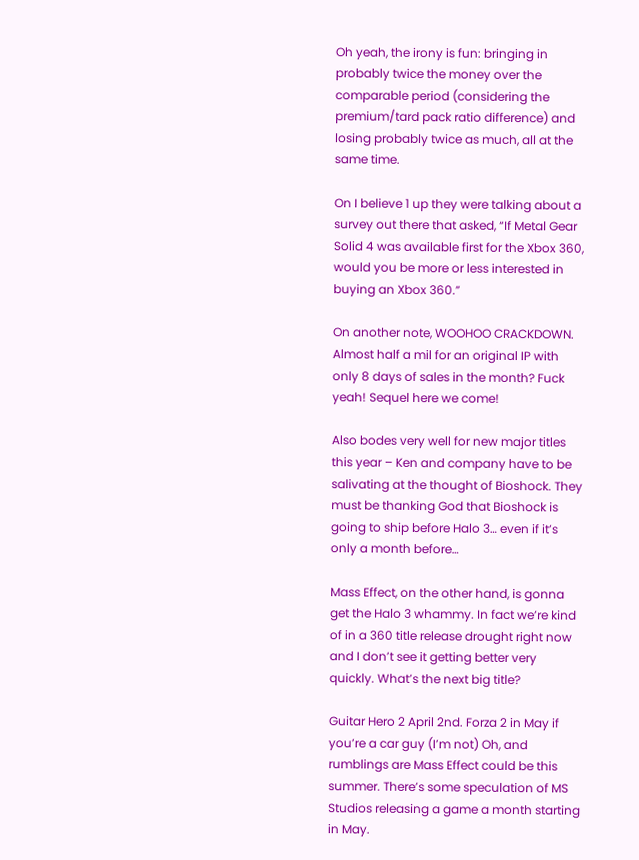Oh yeah, the irony is fun: bringing in probably twice the money over the comparable period (considering the premium/tard pack ratio difference) and losing probably twice as much, all at the same time.

On I believe 1 up they were talking about a survey out there that asked, “If Metal Gear Solid 4 was available first for the Xbox 360, would you be more or less interested in buying an Xbox 360.”

On another note, WOOHOO CRACKDOWN. Almost half a mil for an original IP with only 8 days of sales in the month? Fuck yeah! Sequel here we come!

Also bodes very well for new major titles this year – Ken and company have to be salivating at the thought of Bioshock. They must be thanking God that Bioshock is going to ship before Halo 3… even if it’s only a month before…

Mass Effect, on the other hand, is gonna get the Halo 3 whammy. In fact we’re kind of in a 360 title release drought right now and I don’t see it getting better very quickly. What’s the next big title?

Guitar Hero 2 April 2nd. Forza 2 in May if you’re a car guy (I’m not) Oh, and rumblings are Mass Effect could be this summer. There’s some speculation of MS Studios releasing a game a month starting in May.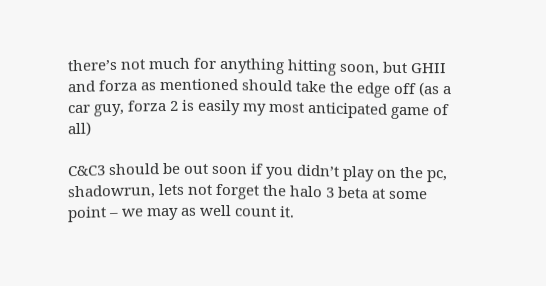there’s not much for anything hitting soon, but GHII and forza as mentioned should take the edge off (as a car guy, forza 2 is easily my most anticipated game of all)

C&C3 should be out soon if you didn’t play on the pc, shadowrun, lets not forget the halo 3 beta at some point – we may as well count it.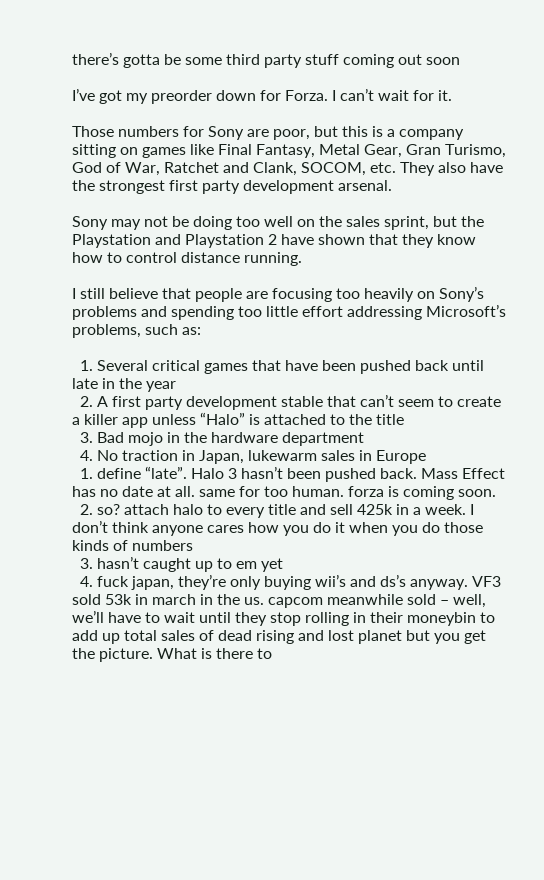there’s gotta be some third party stuff coming out soon

I’ve got my preorder down for Forza. I can’t wait for it.

Those numbers for Sony are poor, but this is a company sitting on games like Final Fantasy, Metal Gear, Gran Turismo, God of War, Ratchet and Clank, SOCOM, etc. They also have the strongest first party development arsenal.

Sony may not be doing too well on the sales sprint, but the Playstation and Playstation 2 have shown that they know how to control distance running.

I still believe that people are focusing too heavily on Sony’s problems and spending too little effort addressing Microsoft’s problems, such as:

  1. Several critical games that have been pushed back until late in the year
  2. A first party development stable that can’t seem to create a killer app unless “Halo” is attached to the title
  3. Bad mojo in the hardware department
  4. No traction in Japan, lukewarm sales in Europe
  1. define “late”. Halo 3 hasn’t been pushed back. Mass Effect has no date at all. same for too human. forza is coming soon.
  2. so? attach halo to every title and sell 425k in a week. I don’t think anyone cares how you do it when you do those kinds of numbers
  3. hasn’t caught up to em yet
  4. fuck japan, they’re only buying wii’s and ds’s anyway. VF3 sold 53k in march in the us. capcom meanwhile sold – well, we’ll have to wait until they stop rolling in their moneybin to add up total sales of dead rising and lost planet but you get the picture. What is there to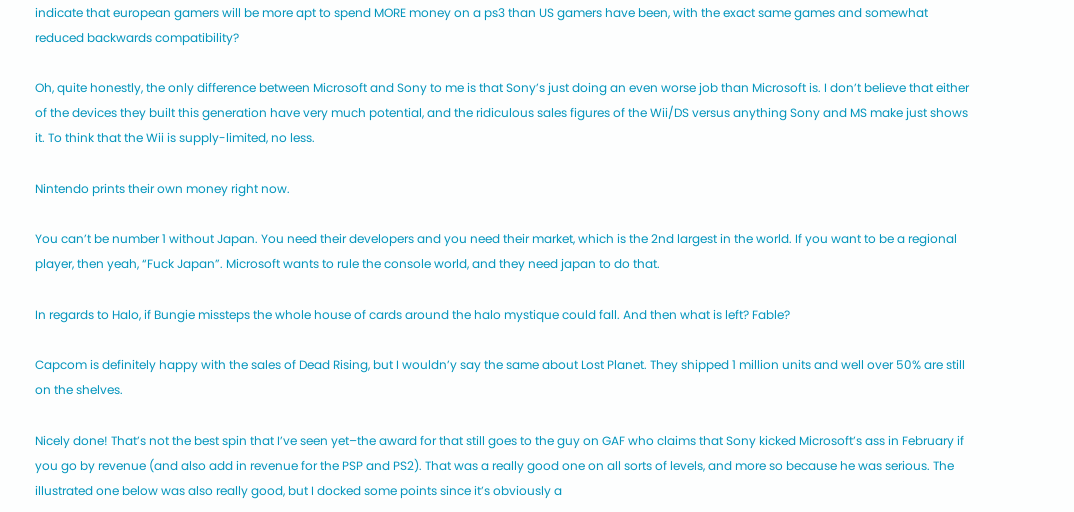indicate that european gamers will be more apt to spend MORE money on a ps3 than US gamers have been, with the exact same games and somewhat reduced backwards compatibility?

Oh, quite honestly, the only difference between Microsoft and Sony to me is that Sony’s just doing an even worse job than Microsoft is. I don’t believe that either of the devices they built this generation have very much potential, and the ridiculous sales figures of the Wii/DS versus anything Sony and MS make just shows it. To think that the Wii is supply-limited, no less.

Nintendo prints their own money right now.

You can’t be number 1 without Japan. You need their developers and you need their market, which is the 2nd largest in the world. If you want to be a regional player, then yeah, “Fuck Japan”. Microsoft wants to rule the console world, and they need japan to do that.

In regards to Halo, if Bungie missteps the whole house of cards around the halo mystique could fall. And then what is left? Fable?

Capcom is definitely happy with the sales of Dead Rising, but I wouldn’y say the same about Lost Planet. They shipped 1 million units and well over 50% are still on the shelves.

Nicely done! That’s not the best spin that I’ve seen yet–the award for that still goes to the guy on GAF who claims that Sony kicked Microsoft’s ass in February if you go by revenue (and also add in revenue for the PSP and PS2). That was a really good one on all sorts of levels, and more so because he was serious. The illustrated one below was also really good, but I docked some points since it’s obviously a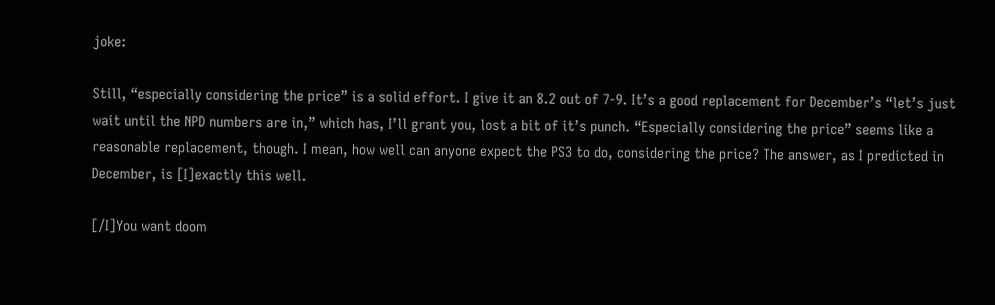joke:

Still, “especially considering the price” is a solid effort. I give it an 8.2 out of 7-9. It’s a good replacement for December’s “let’s just wait until the NPD numbers are in,” which has, I’ll grant you, lost a bit of it’s punch. “Especially considering the price” seems like a reasonable replacement, though. I mean, how well can anyone expect the PS3 to do, considering the price? The answer, as I predicted in December, is [I]exactly this well.

[/I]You want doom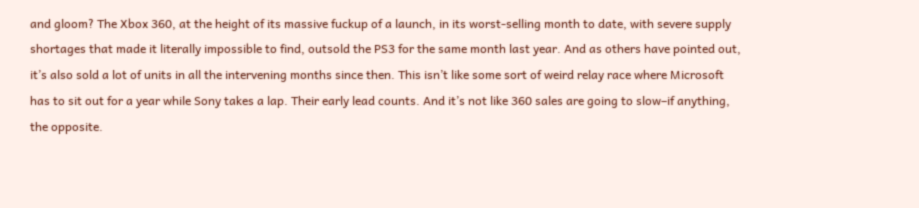and gloom? The Xbox 360, at the height of its massive fuckup of a launch, in its worst-selling month to date, with severe supply shortages that made it literally impossible to find, outsold the PS3 for the same month last year. And as others have pointed out, it’s also sold a lot of units in all the intervening months since then. This isn’t like some sort of weird relay race where Microsoft has to sit out for a year while Sony takes a lap. Their early lead counts. And it’s not like 360 sales are going to slow–if anything, the opposite.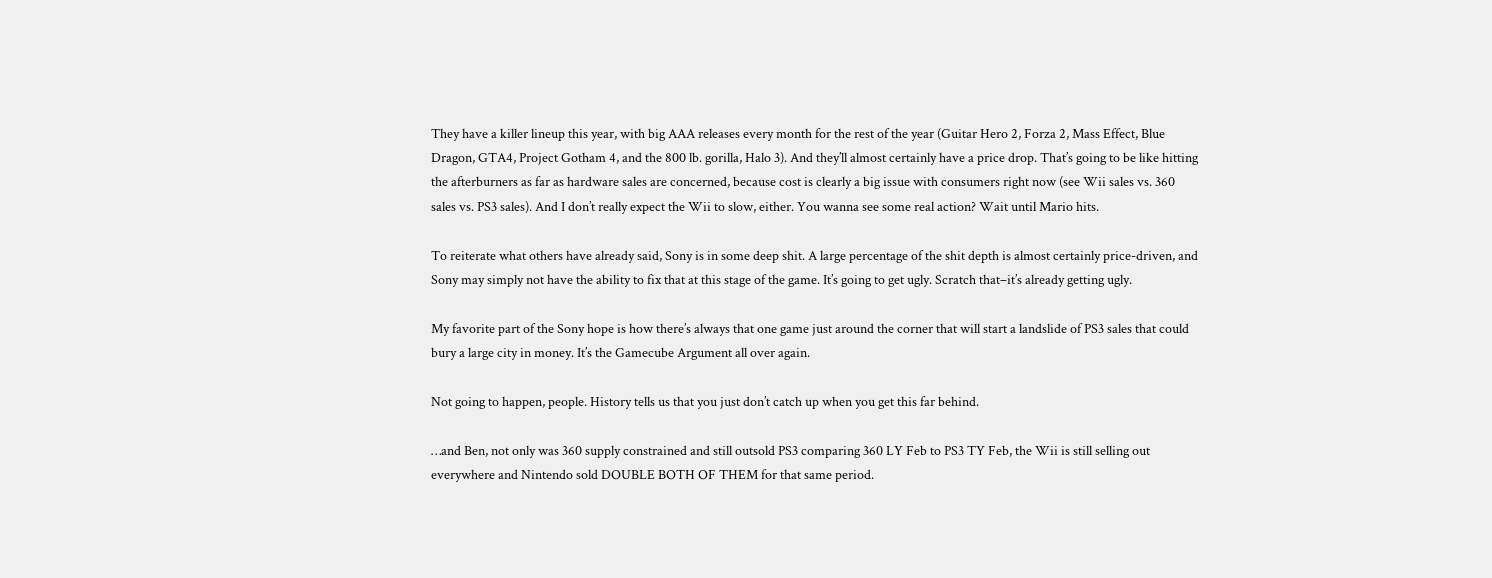They have a killer lineup this year, with big AAA releases every month for the rest of the year (Guitar Hero 2, Forza 2, Mass Effect, Blue Dragon, GTA4, Project Gotham 4, and the 800 lb. gorilla, Halo 3). And they’ll almost certainly have a price drop. That’s going to be like hitting the afterburners as far as hardware sales are concerned, because cost is clearly a big issue with consumers right now (see Wii sales vs. 360 sales vs. PS3 sales). And I don’t really expect the Wii to slow, either. You wanna see some real action? Wait until Mario hits.

To reiterate what others have already said, Sony is in some deep shit. A large percentage of the shit depth is almost certainly price-driven, and Sony may simply not have the ability to fix that at this stage of the game. It’s going to get ugly. Scratch that–it’s already getting ugly.

My favorite part of the Sony hope is how there’s always that one game just around the corner that will start a landslide of PS3 sales that could bury a large city in money. It’s the Gamecube Argument all over again.

Not going to happen, people. History tells us that you just don’t catch up when you get this far behind.

…and Ben, not only was 360 supply constrained and still outsold PS3 comparing 360 LY Feb to PS3 TY Feb, the Wii is still selling out everywhere and Nintendo sold DOUBLE BOTH OF THEM for that same period.